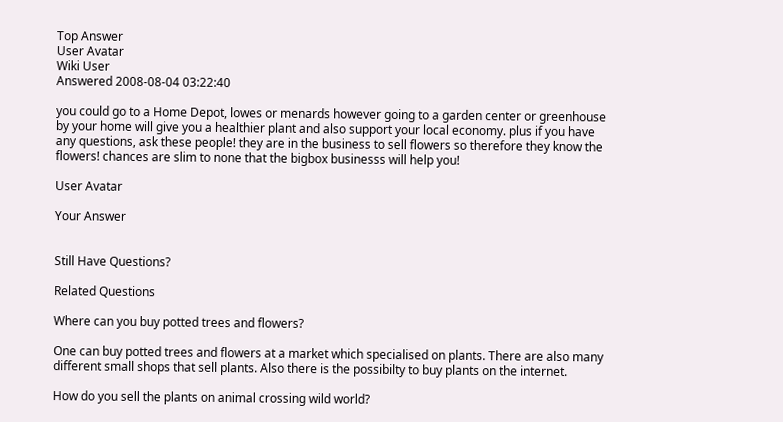Top Answer
User Avatar
Wiki User
Answered 2008-08-04 03:22:40

you could go to a Home Depot, lowes or menards however going to a garden center or greenhouse by your home will give you a healthier plant and also support your local economy. plus if you have any questions, ask these people! they are in the business to sell flowers so therefore they know the flowers! chances are slim to none that the bigbox businesss will help you!

User Avatar

Your Answer


Still Have Questions?

Related Questions

Where can you buy potted trees and flowers?

One can buy potted trees and flowers at a market which specialised on plants. There are also many different small shops that sell plants. Also there is the possibilty to buy plants on the internet.

How do you sell the plants on animal crossing wild world?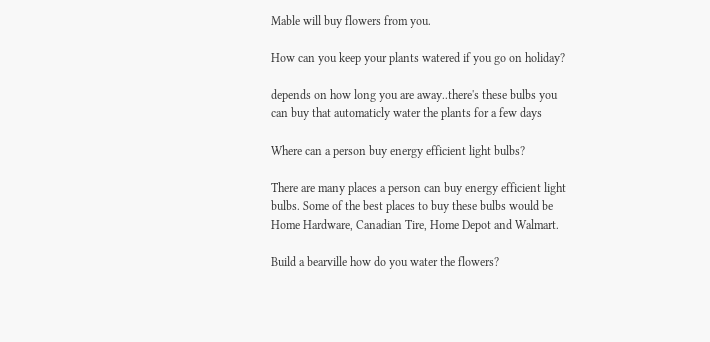Mable will buy flowers from you.

How can you keep your plants watered if you go on holiday?

depends on how long you are away..there's these bulbs you can buy that automaticly water the plants for a few days

Where can a person buy energy efficient light bulbs?

There are many places a person can buy energy efficient light bulbs. Some of the best places to buy these bulbs would be Home Hardware, Canadian Tire, Home Depot and Walmart.

Build a bearville how do you water the flowers?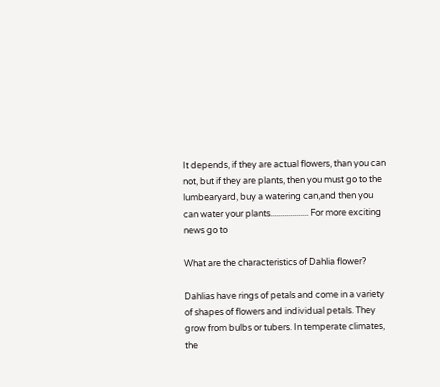It depends, if they are actual flowers, than you can not, but if they are plants, then you must go to the lumbearyard, buy a watering can,and then you can water your plants................... For more exciting news go to

What are the characteristics of Dahlia flower?

Dahlias have rings of petals and come in a variety of shapes of flowers and individual petals. They grow from bulbs or tubers. In temperate climates, the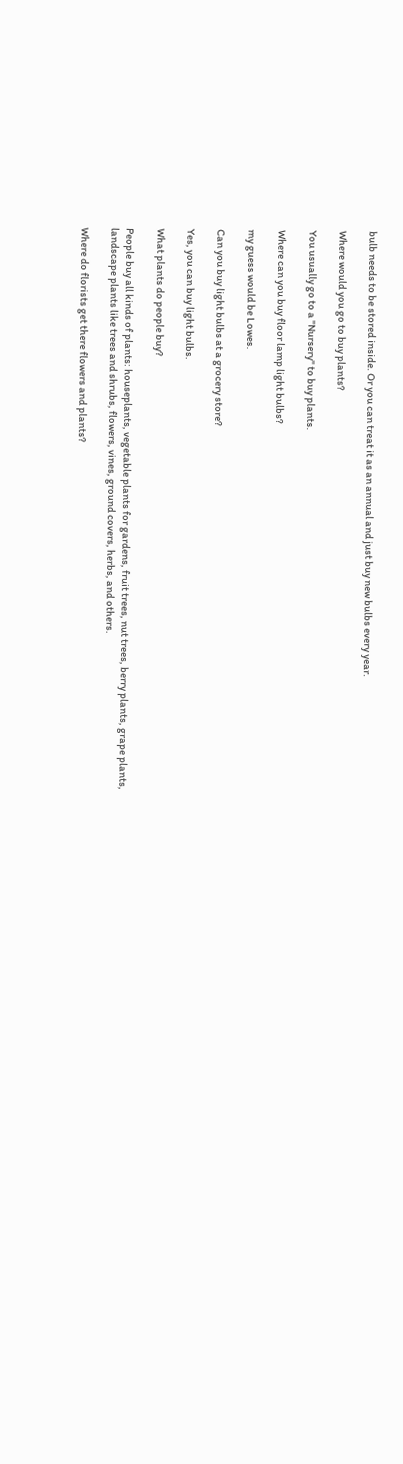bulb needs to be stored inside. Or you can treat it as an annual and just buy new bulbs every year.

Where would you go to buy plants?

You usually go to a "Nursery" to buy plants.

Where can you buy floor lamp light bulbs?

my guess would be Lowes.

Can you buy light bulbs at a grocery store?

Yes, you can buy light bulbs.

What plants do people buy?

People buy all kinds of plants: houseplants, vegetable plants for gardens, fruit trees, nut trees, berry plants, grape plants, landscape plants like trees and shrubs, flowers, vines, ground covers, herbs, and others.

Where do florists get there flowers and plants?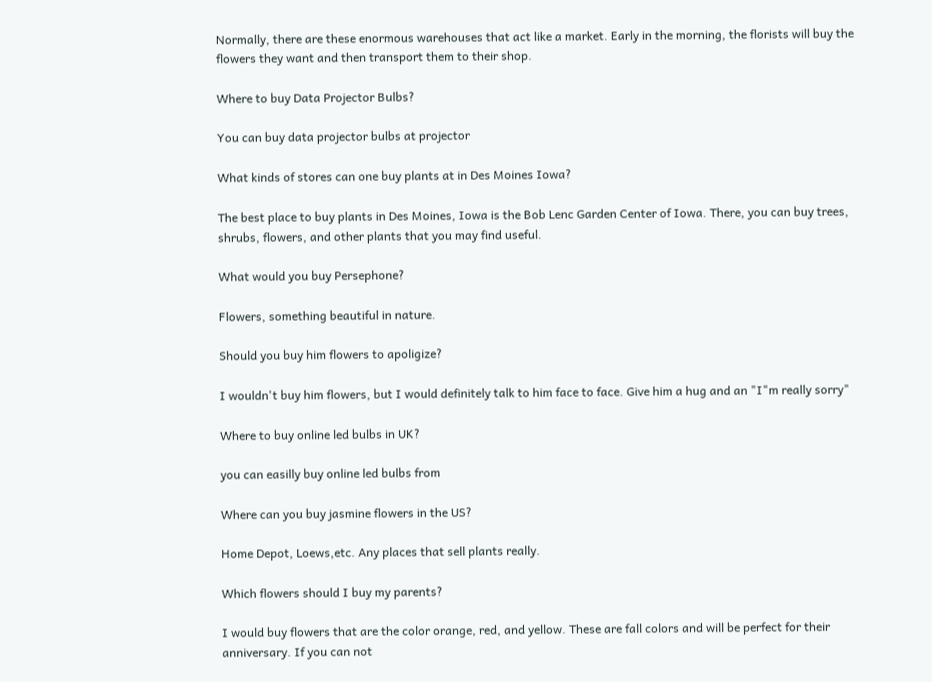Normally, there are these enormous warehouses that act like a market. Early in the morning, the florists will buy the flowers they want and then transport them to their shop.

Where to buy Data Projector Bulbs?

You can buy data projector bulbs at projector

What kinds of stores can one buy plants at in Des Moines Iowa?

The best place to buy plants in Des Moines, Iowa is the Bob Lenc Garden Center of Iowa. There, you can buy trees, shrubs, flowers, and other plants that you may find useful.

What would you buy Persephone?

Flowers, something beautiful in nature.

Should you buy him flowers to apoligize?

I wouldn't buy him flowers, but I would definitely talk to him face to face. Give him a hug and an "I"m really sorry"

Where to buy online led bulbs in UK?

you can easilly buy online led bulbs from

Where can you buy jasmine flowers in the US?

Home Depot, Loews,etc. Any places that sell plants really.

Which flowers should I buy my parents?

I would buy flowers that are the color orange, red, and yellow. These are fall colors and will be perfect for their anniversary. If you can not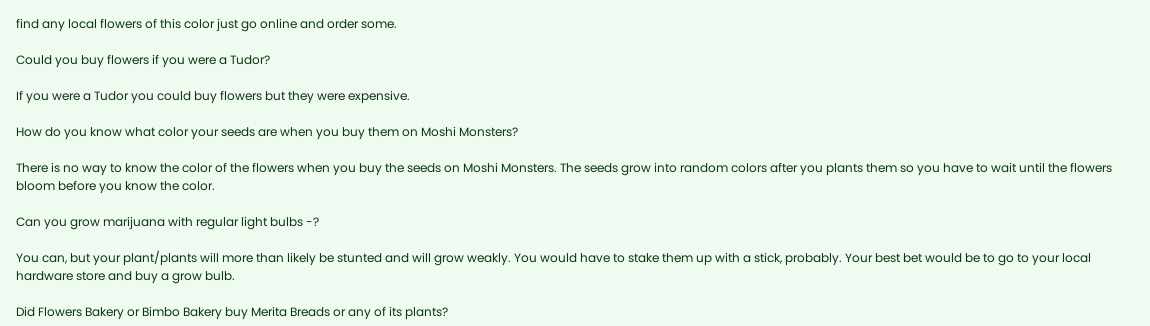find any local flowers of this color just go online and order some.

Could you buy flowers if you were a Tudor?

If you were a Tudor you could buy flowers but they were expensive.

How do you know what color your seeds are when you buy them on Moshi Monsters?

There is no way to know the color of the flowers when you buy the seeds on Moshi Monsters. The seeds grow into random colors after you plants them so you have to wait until the flowers bloom before you know the color.

Can you grow marijuana with regular light bulbs -?

You can, but your plant/plants will more than likely be stunted and will grow weakly. You would have to stake them up with a stick, probably. Your best bet would be to go to your local hardware store and buy a grow bulb.

Did Flowers Bakery or Bimbo Bakery buy Merita Breads or any of its plants?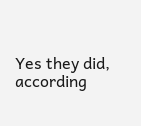Yes they did, according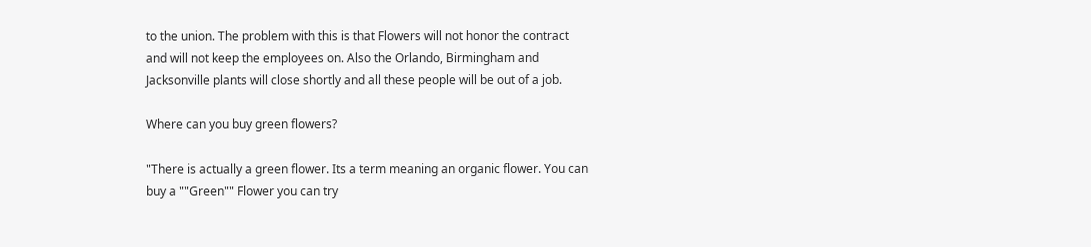to the union. The problem with this is that Flowers will not honor the contract and will not keep the employees on. Also the Orlando, Birmingham and Jacksonville plants will close shortly and all these people will be out of a job.

Where can you buy green flowers?

"There is actually a green flower. Its a term meaning an organic flower. You can buy a ""Green"" Flower you can try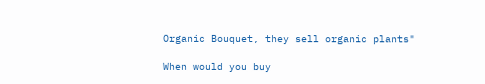Organic Bouquet, they sell organic plants"

When would you buy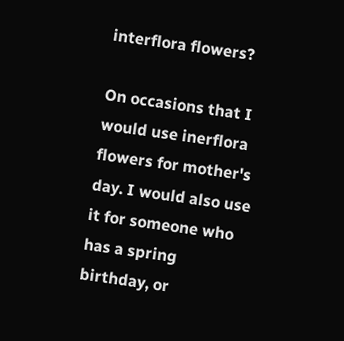interflora flowers?

On occasions that I would use inerflora flowers for mother's day. I would also use it for someone who has a spring birthday, or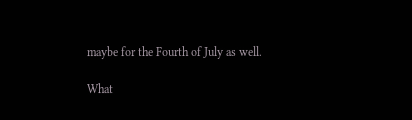maybe for the Fourth of July as well.

What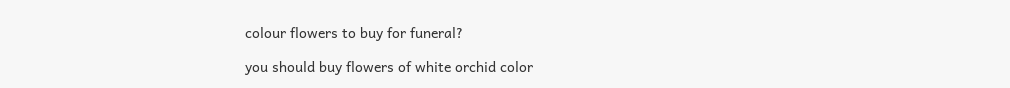colour flowers to buy for funeral?

you should buy flowers of white orchid color